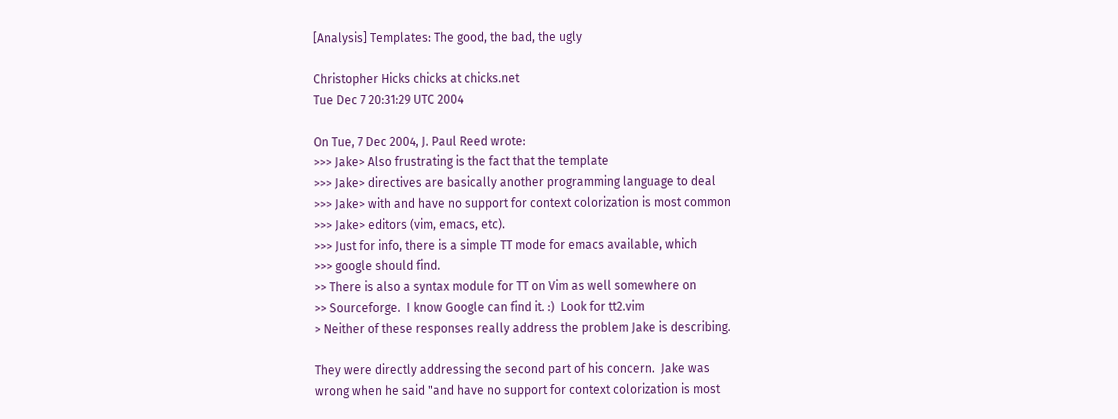[Analysis] Templates: The good, the bad, the ugly

Christopher Hicks chicks at chicks.net
Tue Dec 7 20:31:29 UTC 2004

On Tue, 7 Dec 2004, J. Paul Reed wrote:
>>> Jake> Also frustrating is the fact that the template
>>> Jake> directives are basically another programming language to deal
>>> Jake> with and have no support for context colorization is most common
>>> Jake> editors (vim, emacs, etc).
>>> Just for info, there is a simple TT mode for emacs available, which
>>> google should find.
>> There is also a syntax module for TT on Vim as well somewhere on
>> Sourceforge.  I know Google can find it. :)  Look for tt2.vim
> Neither of these responses really address the problem Jake is describing.

They were directly addressing the second part of his concern.  Jake was
wrong when he said "and have no support for context colorization is most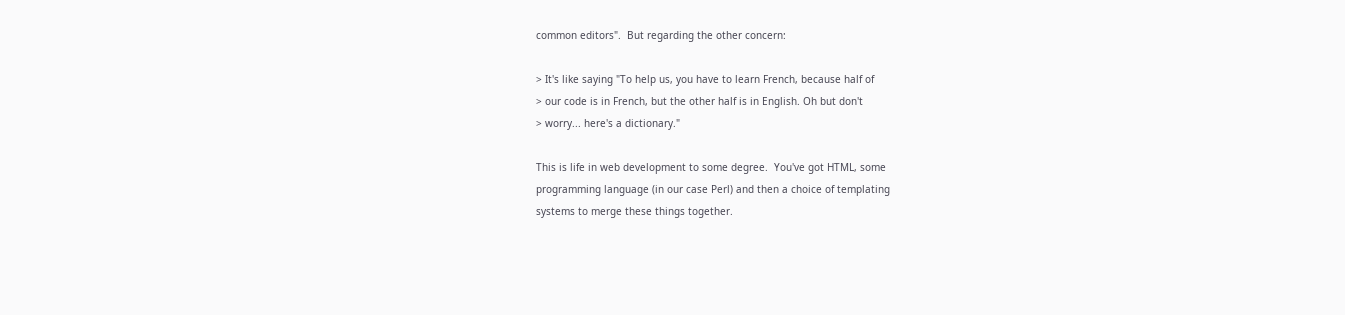common editors".  But regarding the other concern:

> It's like saying "To help us, you have to learn French, because half of
> our code is in French, but the other half is in English. Oh but don't
> worry... here's a dictionary."

This is life in web development to some degree.  You've got HTML, some
programming language (in our case Perl) and then a choice of templating
systems to merge these things together.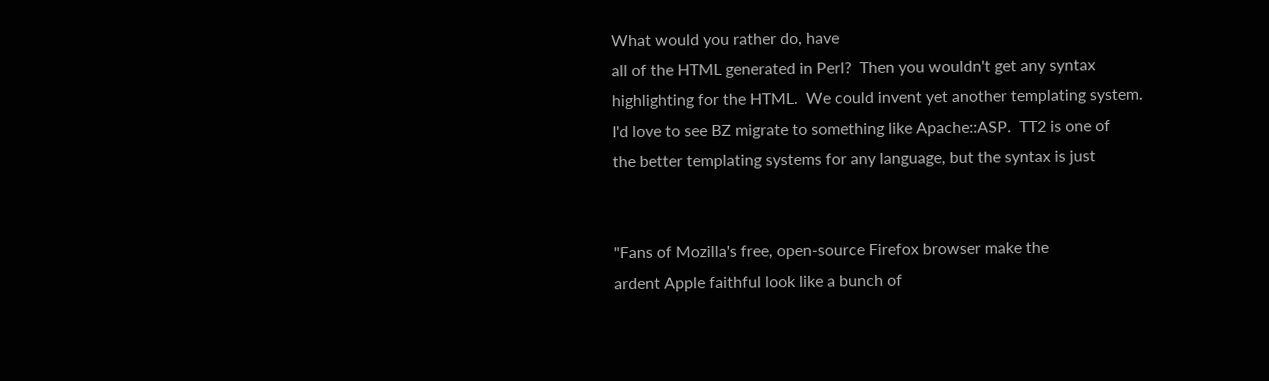What would you rather do, have
all of the HTML generated in Perl?  Then you wouldn't get any syntax
highlighting for the HTML.  We could invent yet another templating system.
I'd love to see BZ migrate to something like Apache::ASP.  TT2 is one of
the better templating systems for any language, but the syntax is just


"Fans of Mozilla's free, open-source Firefox browser make the
ardent Apple faithful look like a bunch of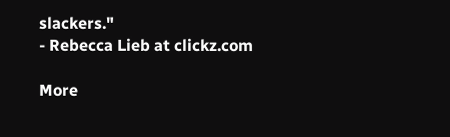slackers."
- Rebecca Lieb at clickz.com

More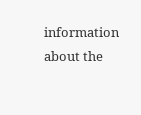information about the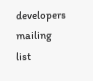developers mailing list